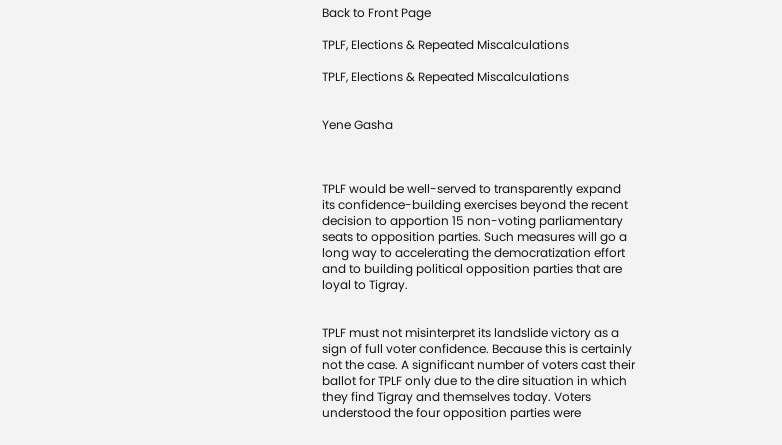Back to Front Page

TPLF, Elections & Repeated Miscalculations

TPLF, Elections & Repeated Miscalculations


Yene Gasha



TPLF would be well-served to transparently expand its confidence-building exercises beyond the recent decision to apportion 15 non-voting parliamentary seats to opposition parties. Such measures will go a long way to accelerating the democratization effort and to building political opposition parties that are loyal to Tigray.


TPLF must not misinterpret its landslide victory as a sign of full voter confidence. Because this is certainly not the case. A significant number of voters cast their ballot for TPLF only due to the dire situation in which they find Tigray and themselves today. Voters understood the four opposition parties were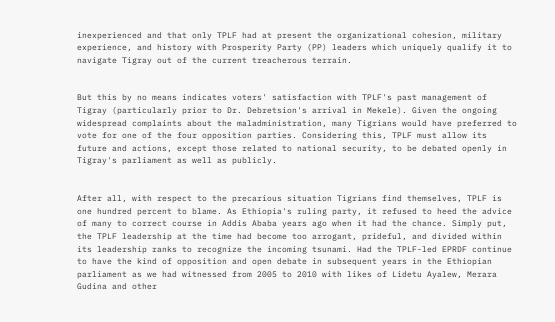inexperienced and that only TPLF had at present the organizational cohesion, military experience, and history with Prosperity Party (PP) leaders which uniquely qualify it to navigate Tigray out of the current treacherous terrain.


But this by no means indicates voters' satisfaction with TPLF's past management of Tigray (particularly prior to Dr. Debretsion's arrival in Mekele). Given the ongoing widespread complaints about the maladministration, many Tigrians would have preferred to vote for one of the four opposition parties. Considering this, TPLF must allow its future and actions, except those related to national security, to be debated openly in Tigray's parliament as well as publicly.


After all, with respect to the precarious situation Tigrians find themselves, TPLF is one hundred percent to blame. As Ethiopia's ruling party, it refused to heed the advice of many to correct course in Addis Ababa years ago when it had the chance. Simply put, the TPLF leadership at the time had become too arrogant, prideful, and divided within its leadership ranks to recognize the incoming tsunami. Had the TPLF-led EPRDF continue to have the kind of opposition and open debate in subsequent years in the Ethiopian parliament as we had witnessed from 2005 to 2010 with likes of Lidetu Ayalew, Merara Gudina and other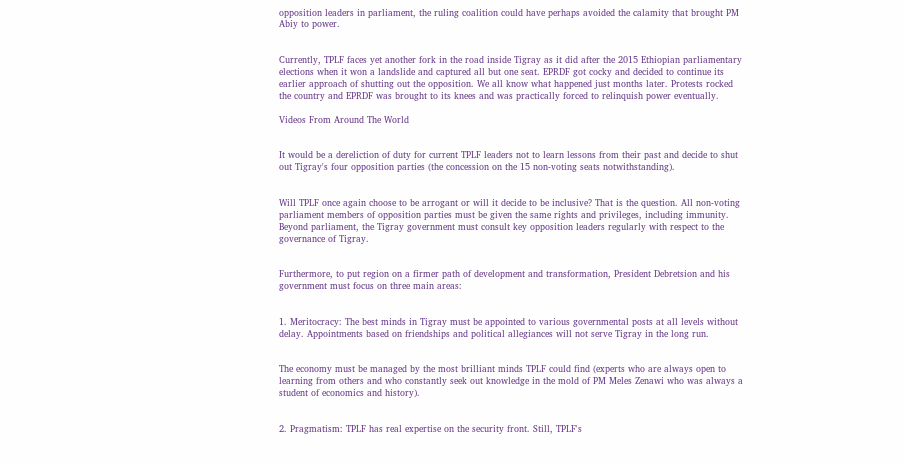opposition leaders in parliament, the ruling coalition could have perhaps avoided the calamity that brought PM Abiy to power.


Currently, TPLF faces yet another fork in the road inside Tigray as it did after the 2015 Ethiopian parliamentary elections when it won a landslide and captured all but one seat. EPRDF got cocky and decided to continue its earlier approach of shutting out the opposition. We all know what happened just months later. Protests rocked the country and EPRDF was brought to its knees and was practically forced to relinquish power eventually.

Videos From Around The World


It would be a dereliction of duty for current TPLF leaders not to learn lessons from their past and decide to shut out Tigray's four opposition parties (the concession on the 15 non-voting seats notwithstanding).


Will TPLF once again choose to be arrogant or will it decide to be inclusive? That is the question. All non-voting parliament members of opposition parties must be given the same rights and privileges, including immunity. Beyond parliament, the Tigray government must consult key opposition leaders regularly with respect to the governance of Tigray.


Furthermore, to put region on a firmer path of development and transformation, President Debretsion and his government must focus on three main areas:


1. Meritocracy: The best minds in Tigray must be appointed to various governmental posts at all levels without delay. Appointments based on friendships and political allegiances will not serve Tigray in the long run.


The economy must be managed by the most brilliant minds TPLF could find (experts who are always open to learning from others and who constantly seek out knowledge in the mold of PM Meles Zenawi who was always a student of economics and history).


2. Pragmatism: TPLF has real expertise on the security front. Still, TPLF's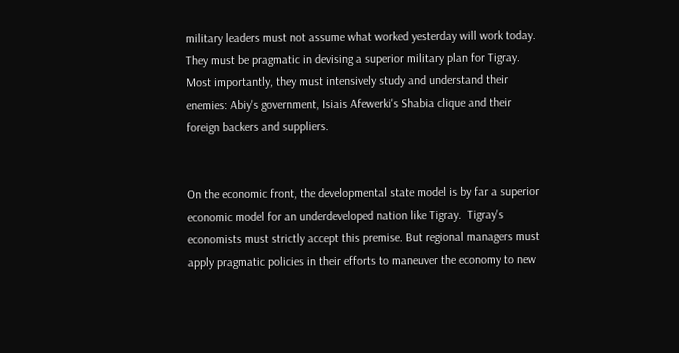military leaders must not assume what worked yesterday will work today. They must be pragmatic in devising a superior military plan for Tigray. Most importantly, they must intensively study and understand their enemies: Abiy's government, Isiais Afewerki's Shabia clique and their foreign backers and suppliers.


On the economic front, the developmental state model is by far a superior economic model for an underdeveloped nation like Tigray.  Tigray's economists must strictly accept this premise. But regional managers must apply pragmatic policies in their efforts to maneuver the economy to new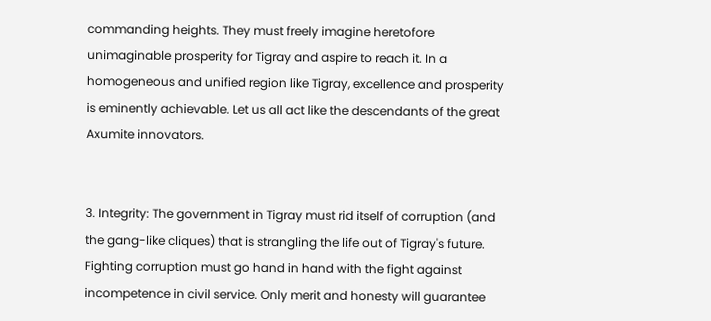commanding heights. They must freely imagine heretofore unimaginable prosperity for Tigray and aspire to reach it. In a homogeneous and unified region like Tigray, excellence and prosperity is eminently achievable. Let us all act like the descendants of the great Axumite innovators.


3. Integrity: The government in Tigray must rid itself of corruption (and the gang-like cliques) that is strangling the life out of Tigray's future. Fighting corruption must go hand in hand with the fight against incompetence in civil service. Only merit and honesty will guarantee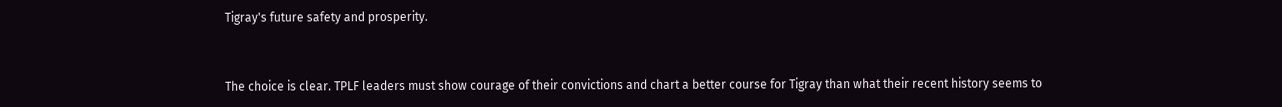Tigray's future safety and prosperity.


The choice is clear. TPLF leaders must show courage of their convictions and chart a better course for Tigray than what their recent history seems to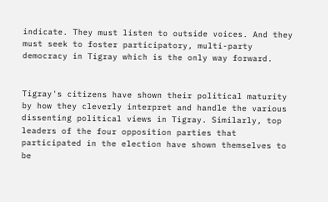indicate. They must listen to outside voices. And they must seek to foster participatory, multi-party democracy in Tigray which is the only way forward.


Tigray's citizens have shown their political maturity by how they cleverly interpret and handle the various dissenting political views in Tigray. Similarly, top leaders of the four opposition parties that participated in the election have shown themselves to be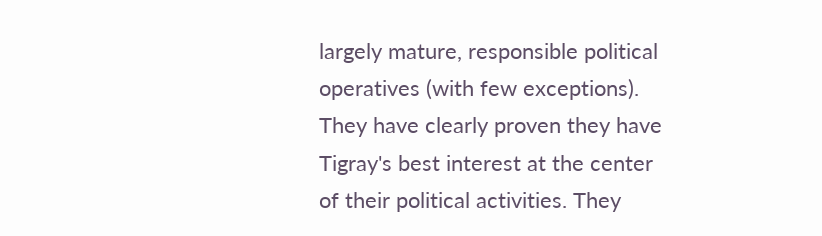largely mature, responsible political operatives (with few exceptions). They have clearly proven they have Tigray's best interest at the center of their political activities. They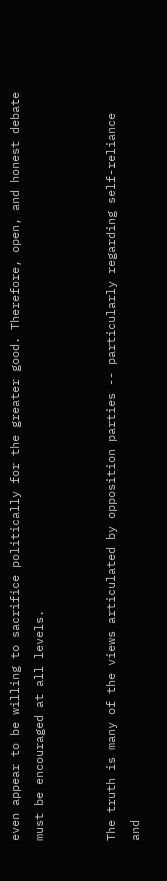even appear to be willing to sacrifice politically for the greater good. Therefore, open, and honest debate must be encouraged at all levels.


The truth is many of the views articulated by opposition parties -- particularly regarding self-reliance and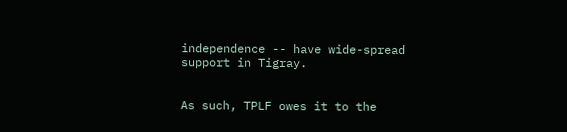independence -- have wide-spread support in Tigray.


As such, TPLF owes it to the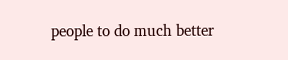people to do much better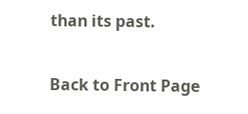than its past.

Back to Front Page